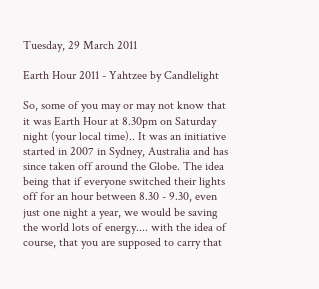Tuesday, 29 March 2011

Earth Hour 2011 - Yahtzee by Candlelight

So, some of you may or may not know that it was Earth Hour at 8.30pm on Saturday night (your local time).. It was an initiative started in 2007 in Sydney, Australia and has since taken off around the Globe. The idea being that if everyone switched their lights off for an hour between 8.30 - 9.30, even just one night a year, we would be saving the world lots of energy.... with the idea of course, that you are supposed to carry that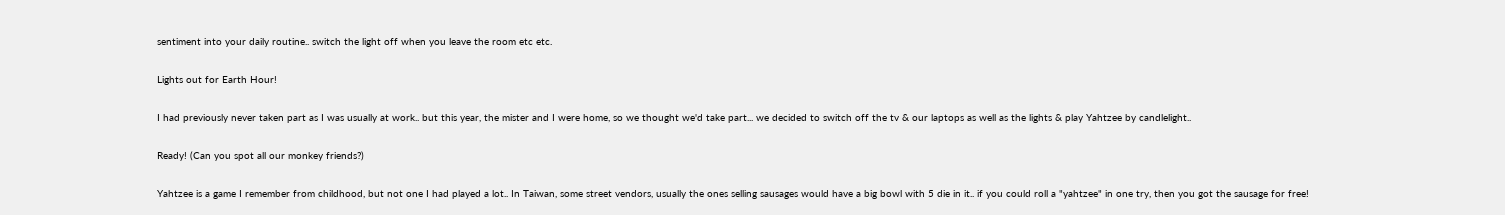sentiment into your daily routine.. switch the light off when you leave the room etc etc.

Lights out for Earth Hour!

I had previously never taken part as I was usually at work.. but this year, the mister and I were home, so we thought we'd take part... we decided to switch off the tv & our laptops as well as the lights & play Yahtzee by candlelight..

Ready! (Can you spot all our monkey friends?)

Yahtzee is a game I remember from childhood, but not one I had played a lot.. In Taiwan, some street vendors, usually the ones selling sausages would have a big bowl with 5 die in it.. if you could roll a "yahtzee" in one try, then you got the sausage for free!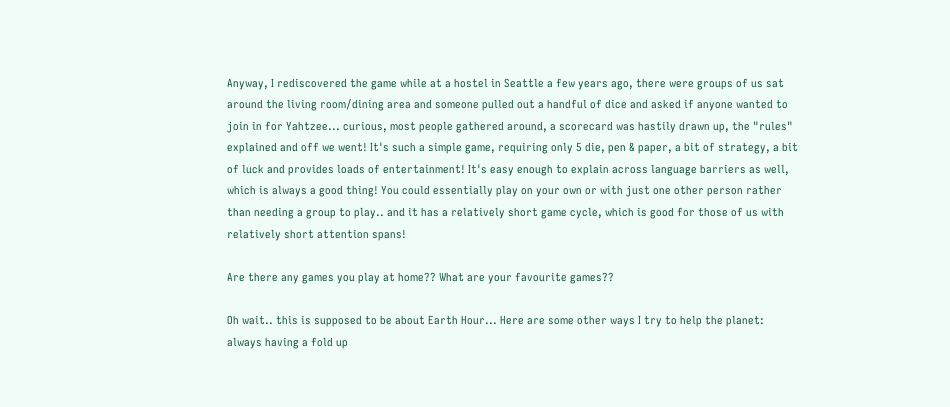Anyway, I rediscovered the game while at a hostel in Seattle a few years ago, there were groups of us sat around the living room/dining area and someone pulled out a handful of dice and asked if anyone wanted to join in for Yahtzee... curious, most people gathered around, a scorecard was hastily drawn up, the "rules" explained and off we went! It's such a simple game, requiring only 5 die, pen & paper, a bit of strategy, a bit of luck and provides loads of entertainment! It's easy enough to explain across language barriers as well, which is always a good thing! You could essentially play on your own or with just one other person rather than needing a group to play.. and it has a relatively short game cycle, which is good for those of us with relatively short attention spans!

Are there any games you play at home?? What are your favourite games??

Oh wait.. this is supposed to be about Earth Hour... Here are some other ways I try to help the planet: always having a fold up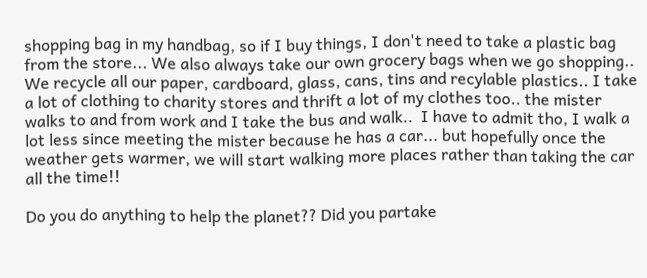shopping bag in my handbag, so if I buy things, I don't need to take a plastic bag from the store... We also always take our own grocery bags when we go shopping.. We recycle all our paper, cardboard, glass, cans, tins and recylable plastics.. I take a lot of clothing to charity stores and thrift a lot of my clothes too.. the mister walks to and from work and I take the bus and walk..  I have to admit tho, I walk a lot less since meeting the mister because he has a car... but hopefully once the weather gets warmer, we will start walking more places rather than taking the car all the time!!

Do you do anything to help the planet?? Did you partake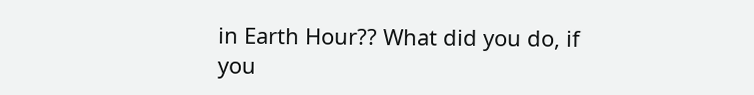in Earth Hour?? What did you do, if you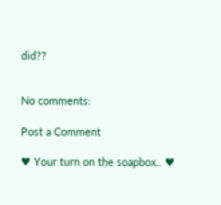did??


No comments:

Post a Comment

♥ Your turn on the soapbox.. ♥